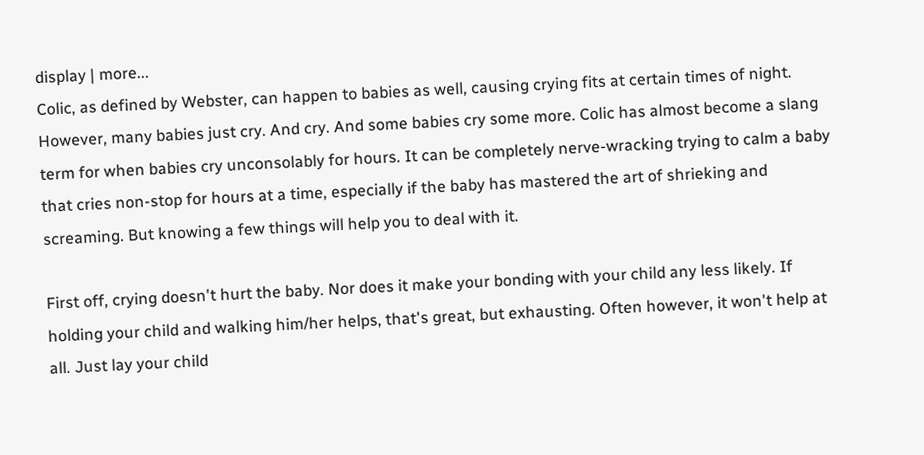display | more...
Colic, as defined by Webster, can happen to babies as well, causing crying fits at certain times of night. However, many babies just cry. And cry. And some babies cry some more. Colic has almost become a slang term for when babies cry unconsolably for hours. It can be completely nerve-wracking trying to calm a baby that cries non-stop for hours at a time, especially if the baby has mastered the art of shrieking and screaming. But knowing a few things will help you to deal with it.

First off, crying doesn't hurt the baby. Nor does it make your bonding with your child any less likely. If holding your child and walking him/her helps, that's great, but exhausting. Often however, it won't help at all. Just lay your child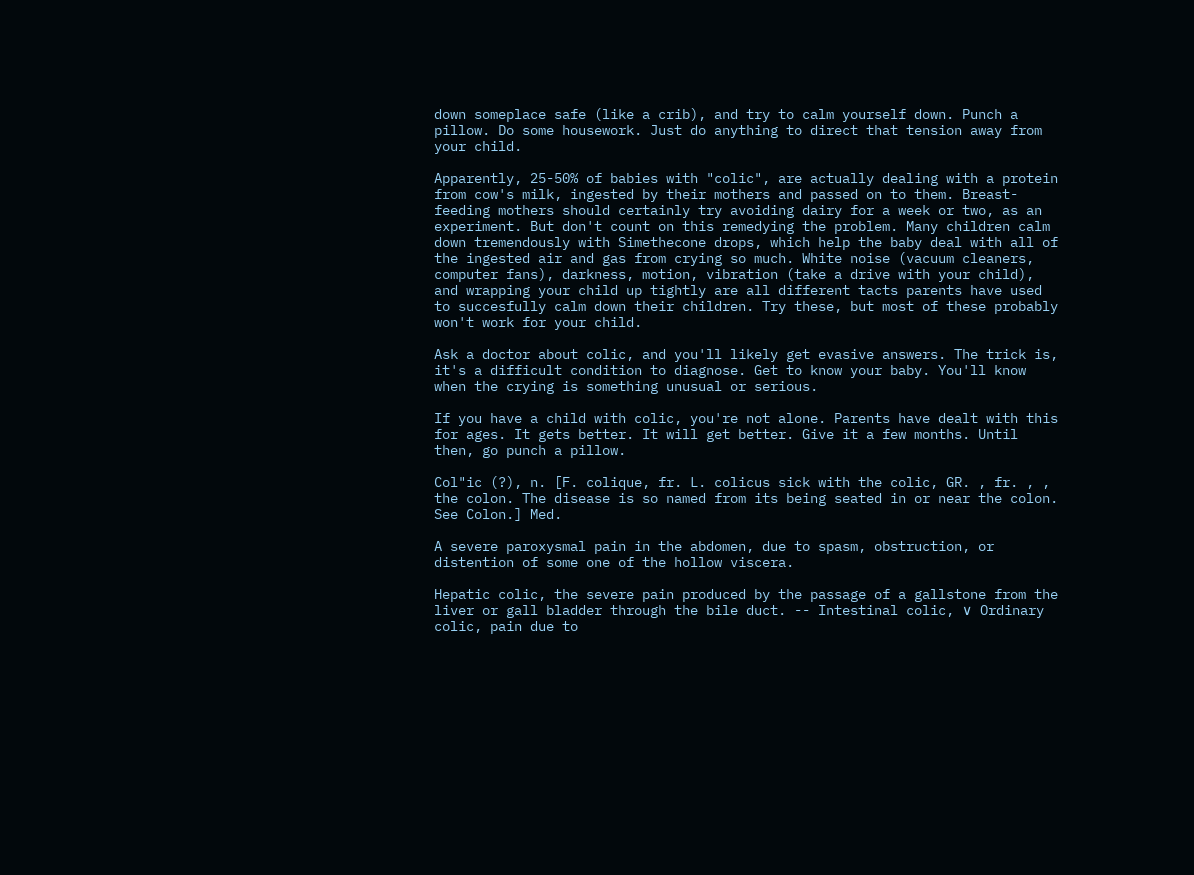down someplace safe (like a crib), and try to calm yourself down. Punch a pillow. Do some housework. Just do anything to direct that tension away from your child.

Apparently, 25-50% of babies with "colic", are actually dealing with a protein from cow's milk, ingested by their mothers and passed on to them. Breast-feeding mothers should certainly try avoiding dairy for a week or two, as an experiment. But don't count on this remedying the problem. Many children calm down tremendously with Simethecone drops, which help the baby deal with all of the ingested air and gas from crying so much. White noise (vacuum cleaners, computer fans), darkness, motion, vibration (take a drive with your child), and wrapping your child up tightly are all different tacts parents have used to succesfully calm down their children. Try these, but most of these probably won't work for your child.

Ask a doctor about colic, and you'll likely get evasive answers. The trick is, it's a difficult condition to diagnose. Get to know your baby. You'll know when the crying is something unusual or serious.

If you have a child with colic, you're not alone. Parents have dealt with this for ages. It gets better. It will get better. Give it a few months. Until then, go punch a pillow.

Col"ic (?), n. [F. colique, fr. L. colicus sick with the colic, GR. , fr. , , the colon. The disease is so named from its being seated in or near the colon. See Colon.] Med.

A severe paroxysmal pain in the abdomen, due to spasm, obstruction, or distention of some one of the hollow viscera.

Hepatic colic, the severe pain produced by the passage of a gallstone from the liver or gall bladder through the bile duct. -- Intestinal colic, ∨ Ordinary colic, pain due to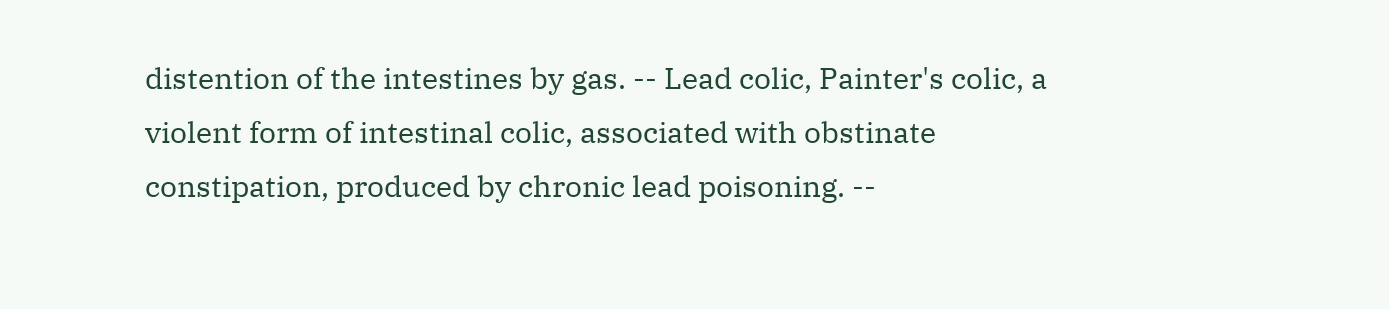distention of the intestines by gas. -- Lead colic, Painter's colic, a violent form of intestinal colic, associated with obstinate constipation, produced by chronic lead poisoning. --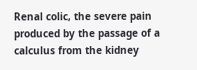Renal colic, the severe pain produced by the passage of a calculus from the kidney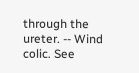through the ureter. -- Wind colic. See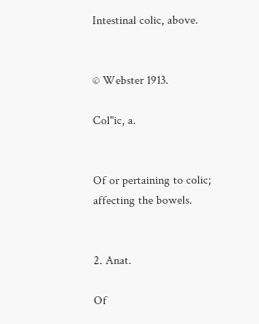Intestinal colic, above.


© Webster 1913.

Col"ic, a.


Of or pertaining to colic; affecting the bowels.


2. Anat.

Of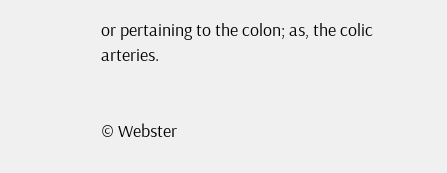or pertaining to the colon; as, the colic arteries.


© Webster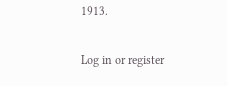1913.

Log in or register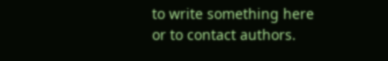to write something here or to contact authors.